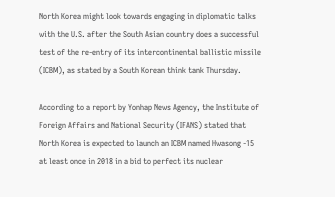North Korea might look towards engaging in diplomatic talks with the U.S. after the South Asian country does a successful test of the re-entry of its intercontinental ballistic missile (ICBM), as stated by a South Korean think tank Thursday.

According to a report by Yonhap News Agency, the Institute of Foreign Affairs and National Security (IFANS) stated that North Korea is expected to launch an ICBM named Hwasong -15 at least once in 2018 in a bid to perfect its nuclear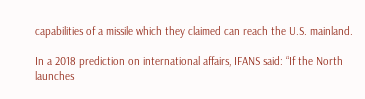capabilities of a missile which they claimed can reach the U.S. mainland.

In a 2018 prediction on international affairs, IFANS said: “If the North launches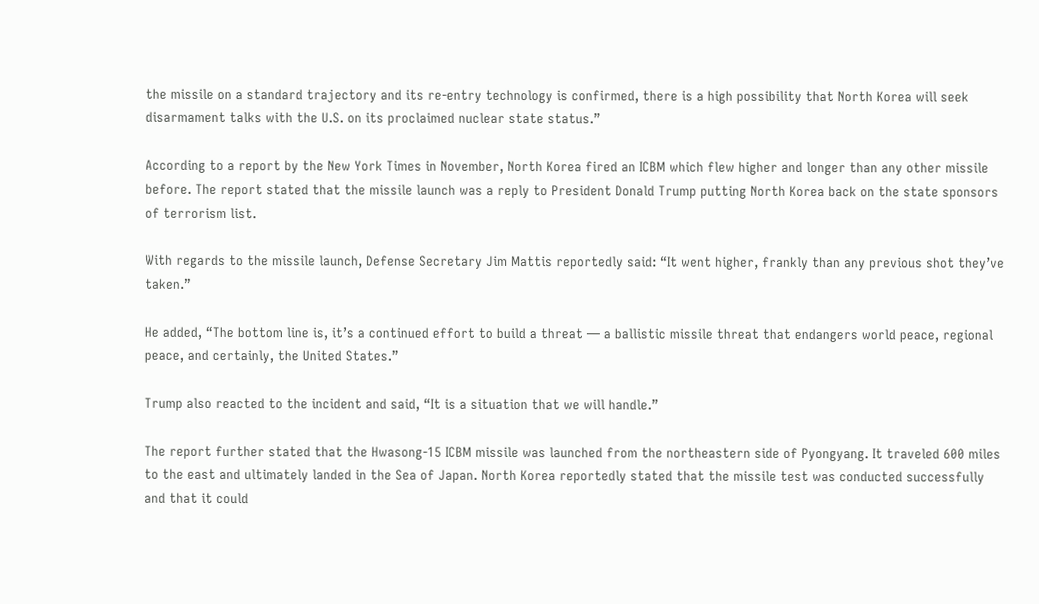the missile on a standard trajectory and its re-entry technology is confirmed, there is a high possibility that North Korea will seek disarmament talks with the U.S. on its proclaimed nuclear state status.”

According to a report by the New York Times in November, North Korea fired an ICBM which flew higher and longer than any other missile before. The report stated that the missile launch was a reply to President Donald Trump putting North Korea back on the state sponsors of terrorism list.

With regards to the missile launch, Defense Secretary Jim Mattis reportedly said: “It went higher, frankly than any previous shot they’ve taken.”

He added, “The bottom line is, it’s a continued effort to build a threat — a ballistic missile threat that endangers world peace, regional peace, and certainly, the United States.”

Trump also reacted to the incident and said, “It is a situation that we will handle.”

The report further stated that the Hwasong-15 ICBM missile was launched from the northeastern side of Pyongyang. It traveled 600 miles to the east and ultimately landed in the Sea of Japan. North Korea reportedly stated that the missile test was conducted successfully and that it could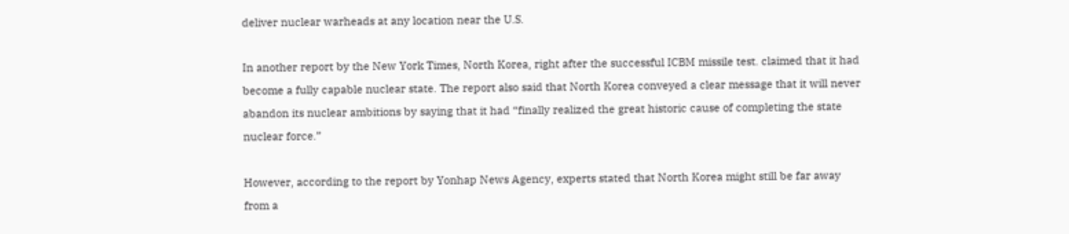deliver nuclear warheads at any location near the U.S.

In another report by the New York Times, North Korea, right after the successful ICBM missile test. claimed that it had become a fully capable nuclear state. The report also said that North Korea conveyed a clear message that it will never abandon its nuclear ambitions by saying that it had “finally realized the great historic cause of completing the state nuclear force.”

However, according to the report by Yonhap News Agency, experts stated that North Korea might still be far away from a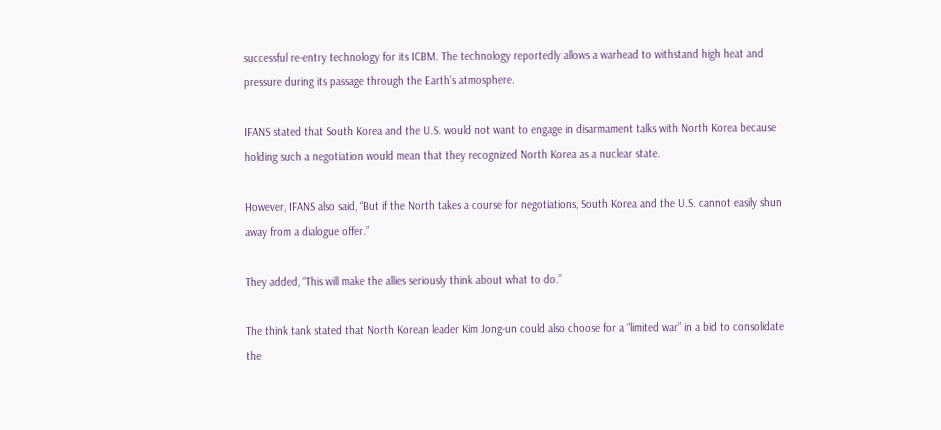successful re-entry technology for its ICBM. The technology reportedly allows a warhead to withstand high heat and pressure during its passage through the Earth’s atmosphere.

IFANS stated that South Korea and the U.S. would not want to engage in disarmament talks with North Korea because holding such a negotiation would mean that they recognized North Korea as a nuclear state.

However, IFANS also said, “But if the North takes a course for negotiations, South Korea and the U.S. cannot easily shun away from a dialogue offer.”

They added, “This will make the allies seriously think about what to do.”

The think tank stated that North Korean leader Kim Jong-un could also choose for a “limited war” in a bid to consolidate the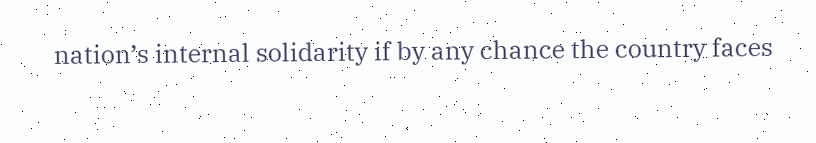nation’s internal solidarity if by any chance the country faces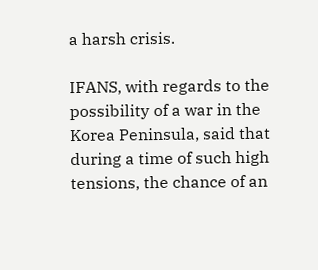a harsh crisis.

IFANS, with regards to the possibility of a war in the Korea Peninsula, said that during a time of such high tensions, the chance of an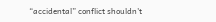“accidental” conflict shouldn't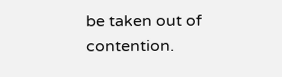be taken out of contention.